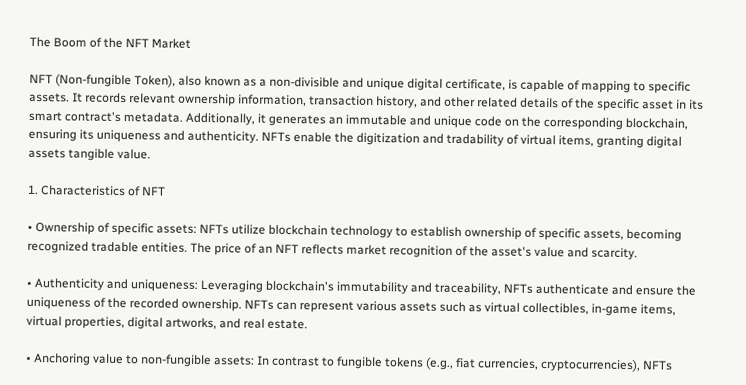The Boom of the NFT Market

NFT (Non-fungible Token), also known as a non-divisible and unique digital certificate, is capable of mapping to specific assets. It records relevant ownership information, transaction history, and other related details of the specific asset in its smart contract's metadata. Additionally, it generates an immutable and unique code on the corresponding blockchain, ensuring its uniqueness and authenticity. NFTs enable the digitization and tradability of virtual items, granting digital assets tangible value.

1. Characteristics of NFT

• Ownership of specific assets: NFTs utilize blockchain technology to establish ownership of specific assets, becoming recognized tradable entities. The price of an NFT reflects market recognition of the asset's value and scarcity.

• Authenticity and uniqueness: Leveraging blockchain's immutability and traceability, NFTs authenticate and ensure the uniqueness of the recorded ownership. NFTs can represent various assets such as virtual collectibles, in-game items, virtual properties, digital artworks, and real estate.

• Anchoring value to non-fungible assets: In contrast to fungible tokens (e.g., fiat currencies, cryptocurrencies), NFTs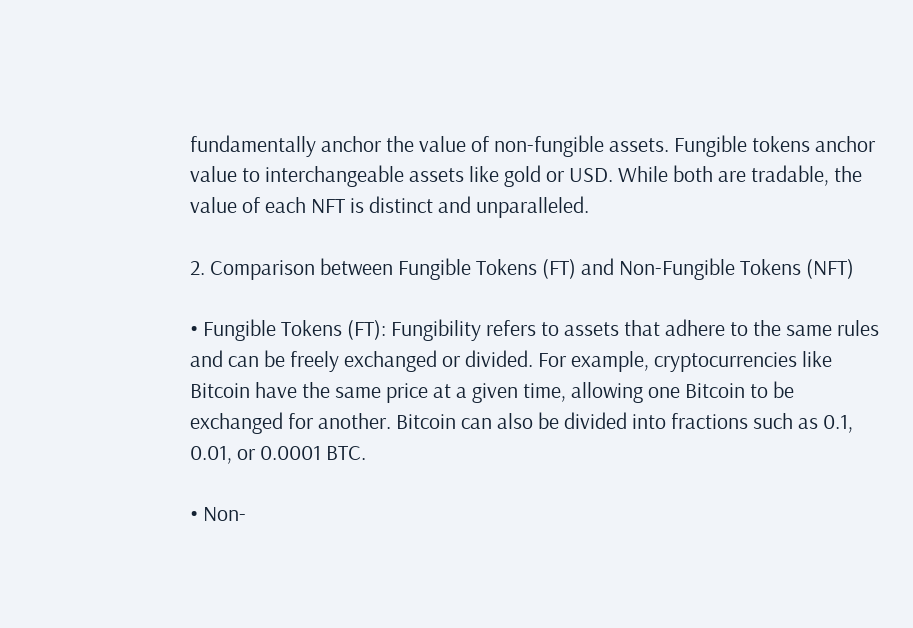fundamentally anchor the value of non-fungible assets. Fungible tokens anchor value to interchangeable assets like gold or USD. While both are tradable, the value of each NFT is distinct and unparalleled.

2. Comparison between Fungible Tokens (FT) and Non-Fungible Tokens (NFT)

• Fungible Tokens (FT): Fungibility refers to assets that adhere to the same rules and can be freely exchanged or divided. For example, cryptocurrencies like Bitcoin have the same price at a given time, allowing one Bitcoin to be exchanged for another. Bitcoin can also be divided into fractions such as 0.1, 0.01, or 0.0001 BTC.

• Non-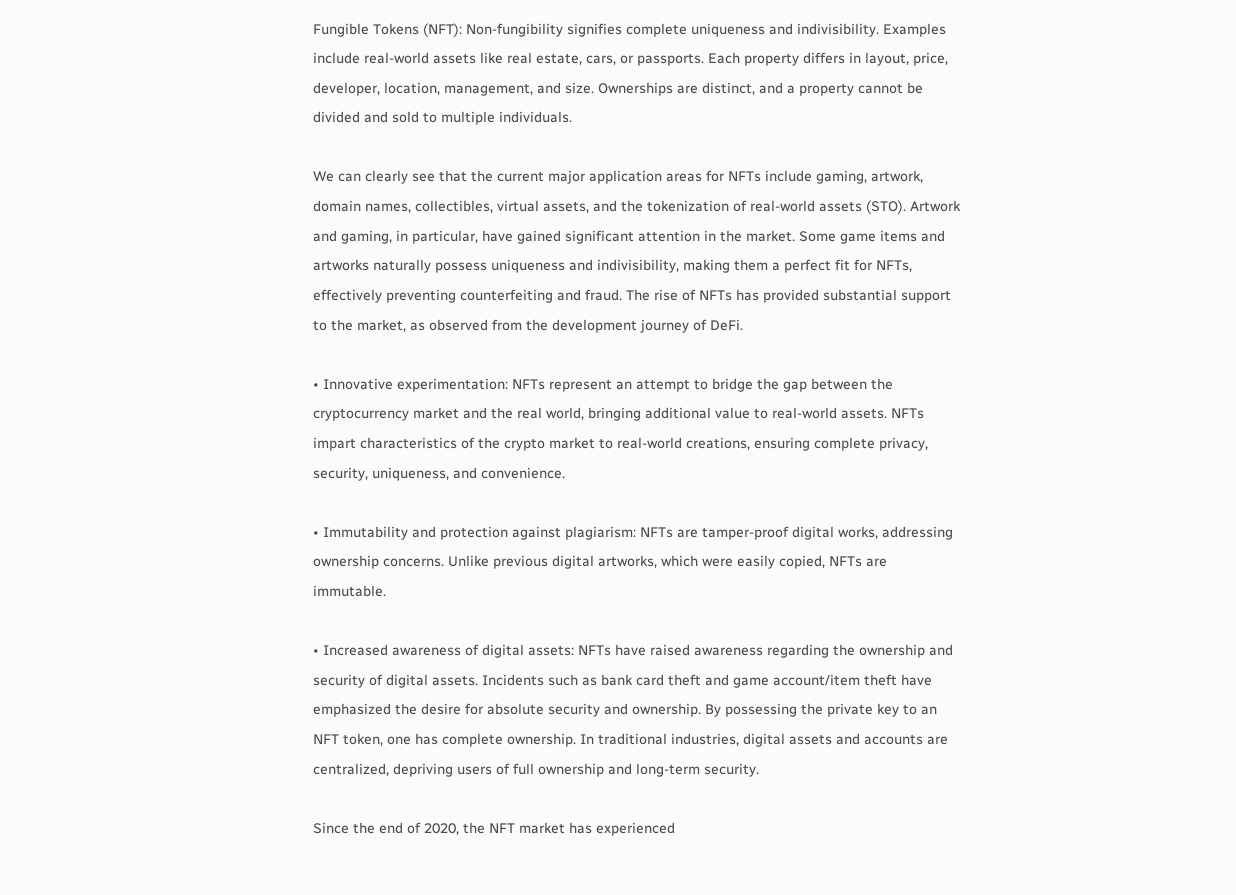Fungible Tokens (NFT): Non-fungibility signifies complete uniqueness and indivisibility. Examples include real-world assets like real estate, cars, or passports. Each property differs in layout, price, developer, location, management, and size. Ownerships are distinct, and a property cannot be divided and sold to multiple individuals.

We can clearly see that the current major application areas for NFTs include gaming, artwork, domain names, collectibles, virtual assets, and the tokenization of real-world assets (STO). Artwork and gaming, in particular, have gained significant attention in the market. Some game items and artworks naturally possess uniqueness and indivisibility, making them a perfect fit for NFTs, effectively preventing counterfeiting and fraud. The rise of NFTs has provided substantial support to the market, as observed from the development journey of DeFi.

• Innovative experimentation: NFTs represent an attempt to bridge the gap between the cryptocurrency market and the real world, bringing additional value to real-world assets. NFTs impart characteristics of the crypto market to real-world creations, ensuring complete privacy, security, uniqueness, and convenience.

• Immutability and protection against plagiarism: NFTs are tamper-proof digital works, addressing ownership concerns. Unlike previous digital artworks, which were easily copied, NFTs are immutable.

• Increased awareness of digital assets: NFTs have raised awareness regarding the ownership and security of digital assets. Incidents such as bank card theft and game account/item theft have emphasized the desire for absolute security and ownership. By possessing the private key to an NFT token, one has complete ownership. In traditional industries, digital assets and accounts are centralized, depriving users of full ownership and long-term security.

Since the end of 2020, the NFT market has experienced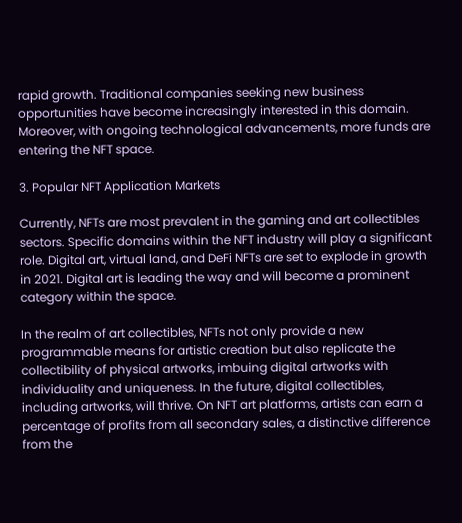rapid growth. Traditional companies seeking new business opportunities have become increasingly interested in this domain. Moreover, with ongoing technological advancements, more funds are entering the NFT space.

3. Popular NFT Application Markets

Currently, NFTs are most prevalent in the gaming and art collectibles sectors. Specific domains within the NFT industry will play a significant role. Digital art, virtual land, and DeFi NFTs are set to explode in growth in 2021. Digital art is leading the way and will become a prominent category within the space.

In the realm of art collectibles, NFTs not only provide a new programmable means for artistic creation but also replicate the collectibility of physical artworks, imbuing digital artworks with individuality and uniqueness. In the future, digital collectibles, including artworks, will thrive. On NFT art platforms, artists can earn a percentage of profits from all secondary sales, a distinctive difference from the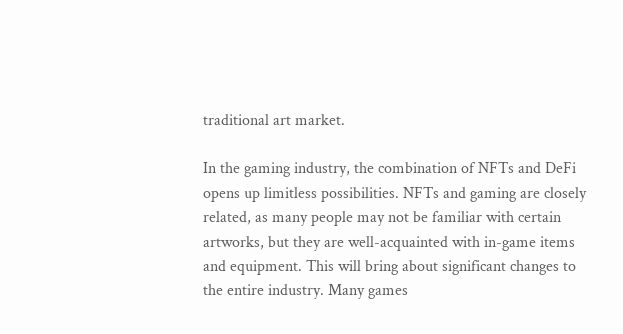traditional art market.

In the gaming industry, the combination of NFTs and DeFi opens up limitless possibilities. NFTs and gaming are closely related, as many people may not be familiar with certain artworks, but they are well-acquainted with in-game items and equipment. This will bring about significant changes to the entire industry. Many games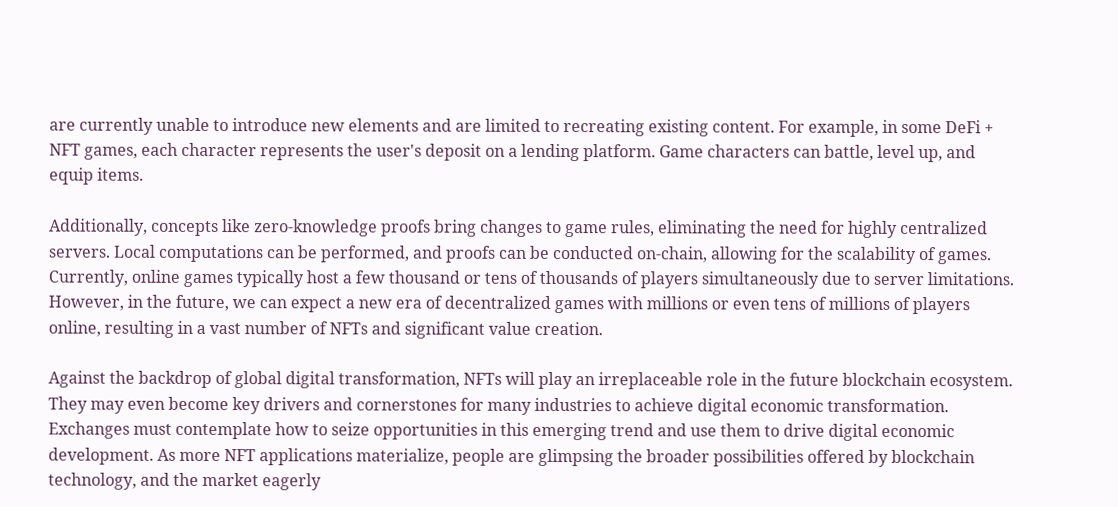are currently unable to introduce new elements and are limited to recreating existing content. For example, in some DeFi + NFT games, each character represents the user's deposit on a lending platform. Game characters can battle, level up, and equip items.

Additionally, concepts like zero-knowledge proofs bring changes to game rules, eliminating the need for highly centralized servers. Local computations can be performed, and proofs can be conducted on-chain, allowing for the scalability of games. Currently, online games typically host a few thousand or tens of thousands of players simultaneously due to server limitations. However, in the future, we can expect a new era of decentralized games with millions or even tens of millions of players online, resulting in a vast number of NFTs and significant value creation.

Against the backdrop of global digital transformation, NFTs will play an irreplaceable role in the future blockchain ecosystem. They may even become key drivers and cornerstones for many industries to achieve digital economic transformation. Exchanges must contemplate how to seize opportunities in this emerging trend and use them to drive digital economic development. As more NFT applications materialize, people are glimpsing the broader possibilities offered by blockchain technology, and the market eagerly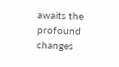awaits the profound changes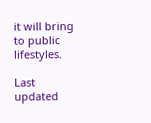it will bring to public lifestyles.

Last updated